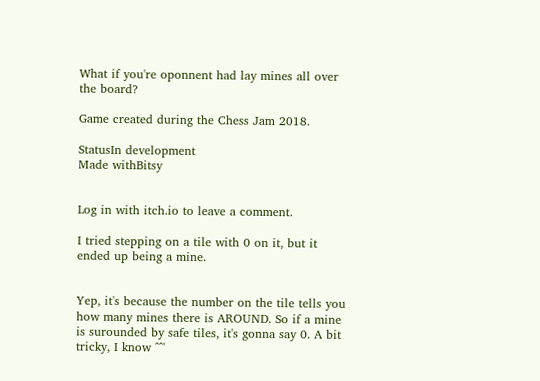What if you're oponnent had lay mines all over the board?

Game created during the Chess Jam 2018.

StatusIn development
Made withBitsy


Log in with itch.io to leave a comment.

I tried stepping on a tile with 0 on it, but it ended up being a mine.


Yep, it's because the number on the tile tells you how many mines there is AROUND. So if a mine is surounded by safe tiles, it's gonna say 0. A bit tricky, I know ^^'